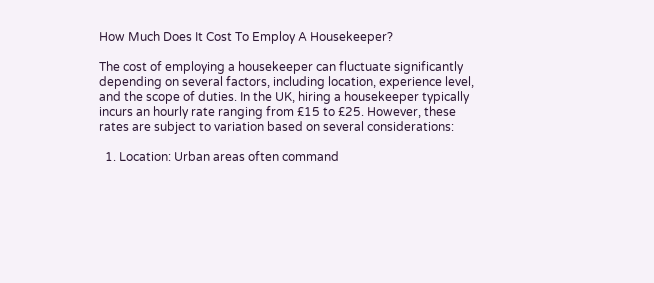How Much Does It Cost To Employ A Housekeeper?

The cost of employing a housekeeper can fluctuate significantly depending on several factors, including location, experience level, and the scope of duties. In the UK, hiring a housekeeper typically incurs an hourly rate ranging from £15 to £25. However, these rates are subject to variation based on several considerations:

  1. Location: Urban areas often command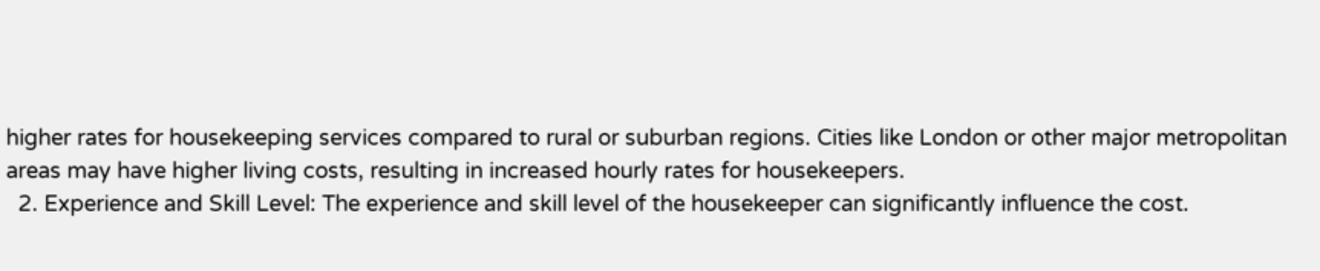higher rates for housekeeping services compared to rural or suburban regions. Cities like London or other major metropolitan areas may have higher living costs, resulting in increased hourly rates for housekeepers.
  2. Experience and Skill Level: The experience and skill level of the housekeeper can significantly influence the cost.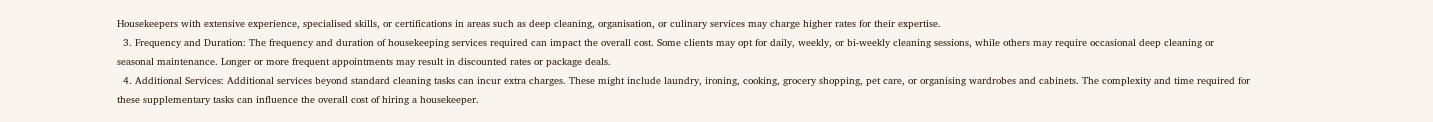Housekeepers with extensive experience, specialised skills, or certifications in areas such as deep cleaning, organisation, or culinary services may charge higher rates for their expertise.
  3. Frequency and Duration: The frequency and duration of housekeeping services required can impact the overall cost. Some clients may opt for daily, weekly, or bi-weekly cleaning sessions, while others may require occasional deep cleaning or seasonal maintenance. Longer or more frequent appointments may result in discounted rates or package deals.
  4. Additional Services: Additional services beyond standard cleaning tasks can incur extra charges. These might include laundry, ironing, cooking, grocery shopping, pet care, or organising wardrobes and cabinets. The complexity and time required for these supplementary tasks can influence the overall cost of hiring a housekeeper.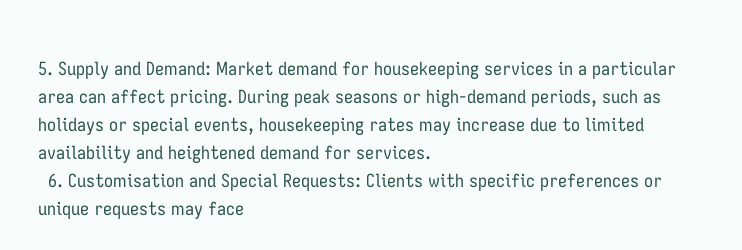5. Supply and Demand: Market demand for housekeeping services in a particular area can affect pricing. During peak seasons or high-demand periods, such as holidays or special events, housekeeping rates may increase due to limited availability and heightened demand for services.
  6. Customisation and Special Requests: Clients with specific preferences or unique requests may face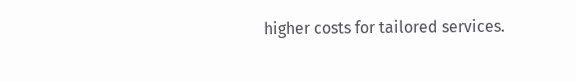higher costs for tailored services.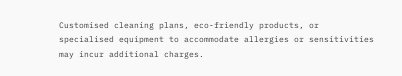Customised cleaning plans, eco-friendly products, or specialised equipment to accommodate allergies or sensitivities may incur additional charges.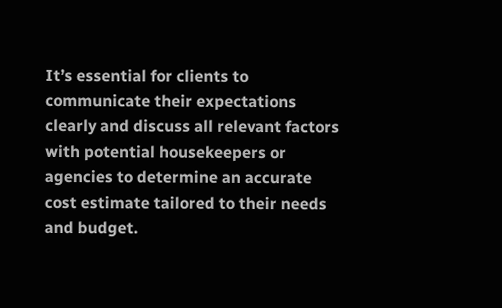It’s essential for clients to communicate their expectations clearly and discuss all relevant factors with potential housekeepers or agencies to determine an accurate cost estimate tailored to their needs and budget.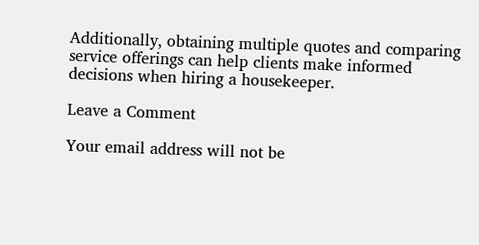Additionally, obtaining multiple quotes and comparing service offerings can help clients make informed decisions when hiring a housekeeper.

Leave a Comment

Your email address will not be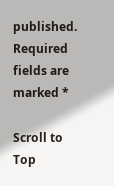published. Required fields are marked *

Scroll to Top